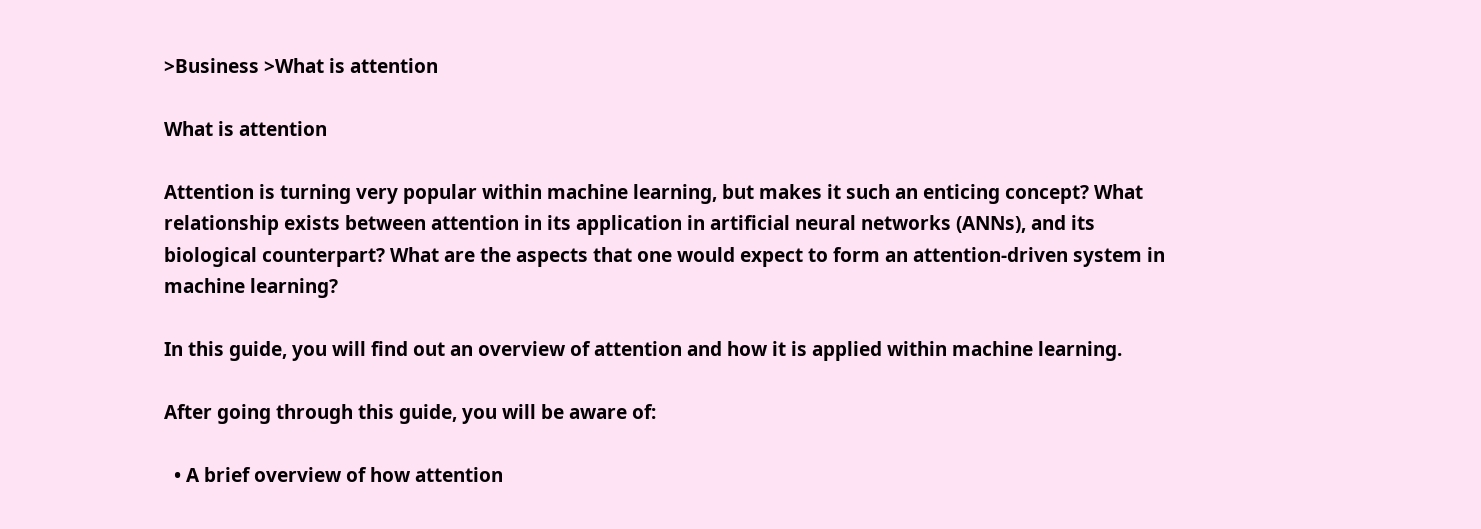>Business >What is attention

What is attention

Attention is turning very popular within machine learning, but makes it such an enticing concept? What relationship exists between attention in its application in artificial neural networks (ANNs), and its biological counterpart? What are the aspects that one would expect to form an attention-driven system in machine learning?

In this guide, you will find out an overview of attention and how it is applied within machine learning.

After going through this guide, you will be aware of:

  • A brief overview of how attention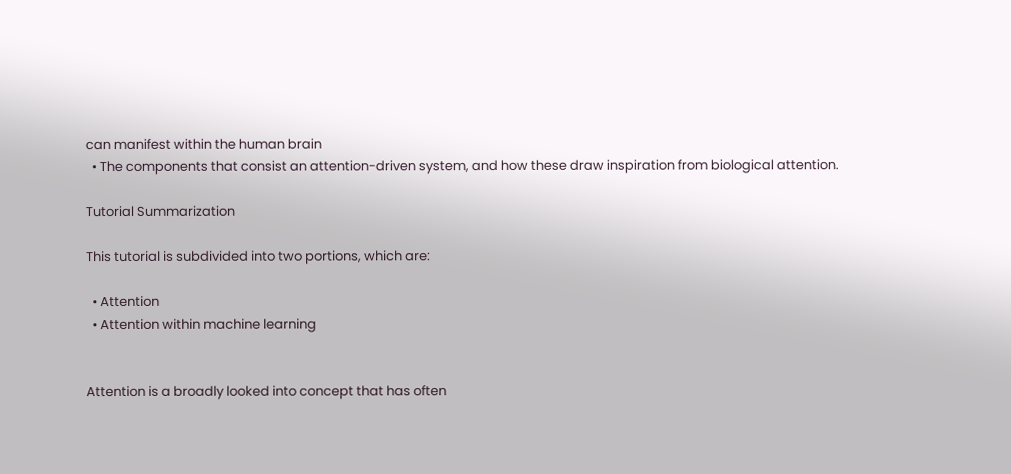can manifest within the human brain
  • The components that consist an attention-driven system, and how these draw inspiration from biological attention.

Tutorial Summarization

This tutorial is subdivided into two portions, which are:

  • Attention
  • Attention within machine learning


Attention is a broadly looked into concept that has often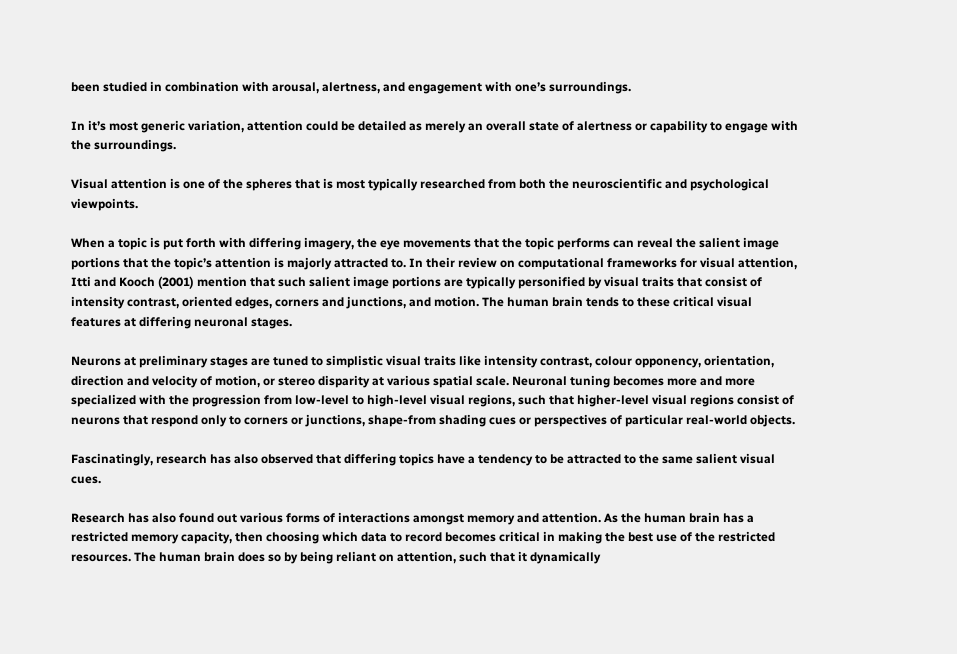been studied in combination with arousal, alertness, and engagement with one’s surroundings.

In it’s most generic variation, attention could be detailed as merely an overall state of alertness or capability to engage with the surroundings.

Visual attention is one of the spheres that is most typically researched from both the neuroscientific and psychological viewpoints.

When a topic is put forth with differing imagery, the eye movements that the topic performs can reveal the salient image portions that the topic’s attention is majorly attracted to. In their review on computational frameworks for visual attention, Itti and Kooch (2001) mention that such salient image portions are typically personified by visual traits that consist of intensity contrast, oriented edges, corners and junctions, and motion. The human brain tends to these critical visual features at differing neuronal stages.

Neurons at preliminary stages are tuned to simplistic visual traits like intensity contrast, colour opponency, orientation, direction and velocity of motion, or stereo disparity at various spatial scale. Neuronal tuning becomes more and more specialized with the progression from low-level to high-level visual regions, such that higher-level visual regions consist of neurons that respond only to corners or junctions, shape-from shading cues or perspectives of particular real-world objects.

Fascinatingly, research has also observed that differing topics have a tendency to be attracted to the same salient visual cues.

Research has also found out various forms of interactions amongst memory and attention. As the human brain has a restricted memory capacity, then choosing which data to record becomes critical in making the best use of the restricted resources. The human brain does so by being reliant on attention, such that it dynamically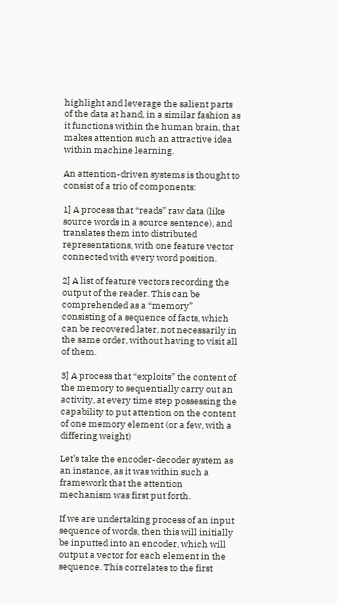highlight and leverage the salient parts of the data at hand, in a similar fashion as it functions within the human brain, that makes attention such an attractive idea within machine learning.

An attention-driven systems is thought to consist of a trio of components:

1] A process that “reads” raw data (like source words in a source sentence), and translates them into distributed representations, with one feature vector connected with every word position.

2] A list of feature vectors recording the output of the reader. This can be comprehended as a “memory” consisting of a sequence of facts, which can be recovered later, not necessarily in the same order, without having to visit all of them.

3] A process that “exploits” the content of the memory to sequentially carry out an activity, at every time step possessing the capability to put attention on the content of one memory element (or a few, with a differing weight)

Let’s take the encoder-decoder system as an instance, as it was within such a framework that the attention mechanism was first put forth.

If we are undertaking process of an input sequence of words, then this will initially be inputted into an encoder, which will output a vector for each element in the sequence. This correlates to the first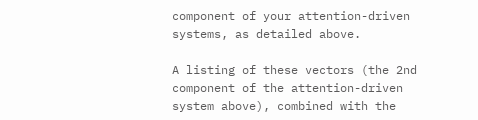component of your attention-driven systems, as detailed above.

A listing of these vectors (the 2nd component of the attention-driven system above), combined with the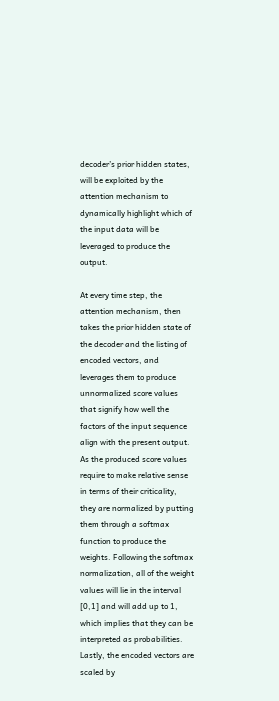decoder’s prior hidden states, will be exploited by the attention mechanism to dynamically highlight which of the input data will be leveraged to produce the output.

At every time step, the attention mechanism, then takes the prior hidden state of the decoder and the listing of encoded vectors, and leverages them to produce unnormalized score values that signify how well the factors of the input sequence align with the present output. As the produced score values require to make relative sense in terms of their criticality, they are normalized by putting them through a softmax function to produce the weights. Following the softmax normalization, all of the weight values will lie in the interval [0,1] and will add up to 1, which implies that they can be interpreted as probabilities. Lastly, the encoded vectors are scaled by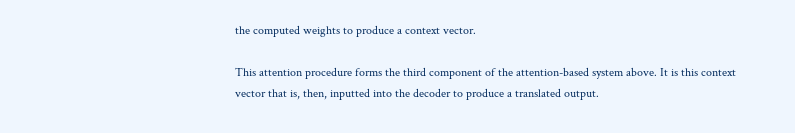the computed weights to produce a context vector.

This attention procedure forms the third component of the attention-based system above. It is this context vector that is, then, inputted into the decoder to produce a translated output.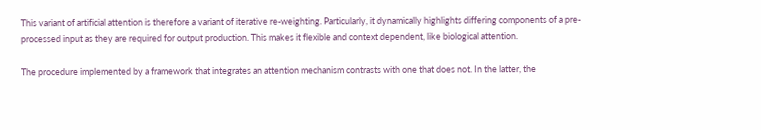This variant of artificial attention is therefore a variant of iterative re-weighting. Particularly, it dynamically highlights differing components of a pre-processed input as they are required for output production. This makes it flexible and context dependent, like biological attention.

The procedure implemented by a framework that integrates an attention mechanism contrasts with one that does not. In the latter, the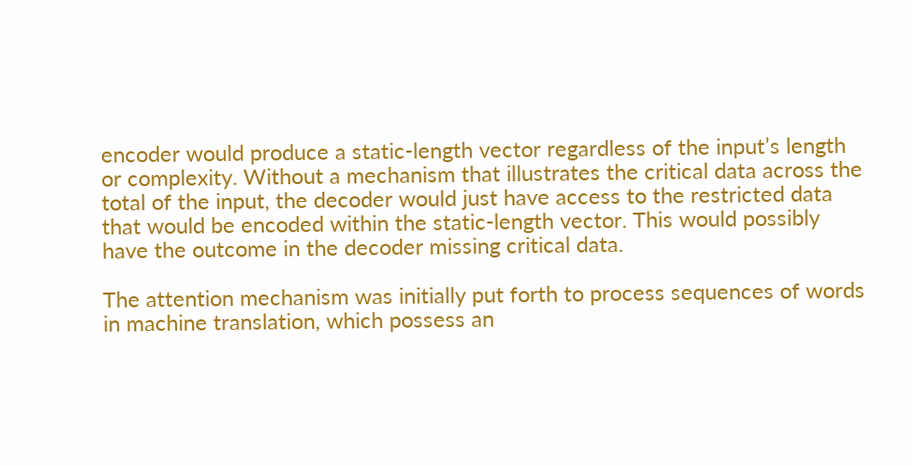encoder would produce a static-length vector regardless of the input’s length or complexity. Without a mechanism that illustrates the critical data across the total of the input, the decoder would just have access to the restricted data that would be encoded within the static-length vector. This would possibly have the outcome in the decoder missing critical data.

The attention mechanism was initially put forth to process sequences of words in machine translation, which possess an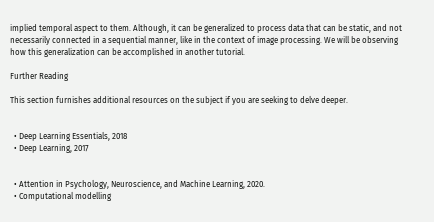implied temporal aspect to them. Although, it can be generalized to process data that can be static, and not necessarily connected in a sequential manner, like in the context of image processing. We will be observing how this generalization can be accomplished in another tutorial.

Further Reading

This section furnishes additional resources on the subject if you are seeking to delve deeper.


  • Deep Learning Essentials, 2018
  • Deep Learning, 2017


  • Attention in Psychology, Neuroscience, and Machine Learning, 2020.
  • Computational modelling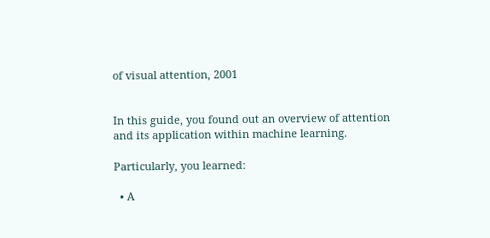of visual attention, 2001


In this guide, you found out an overview of attention and its application within machine learning.

Particularly, you learned:

  • A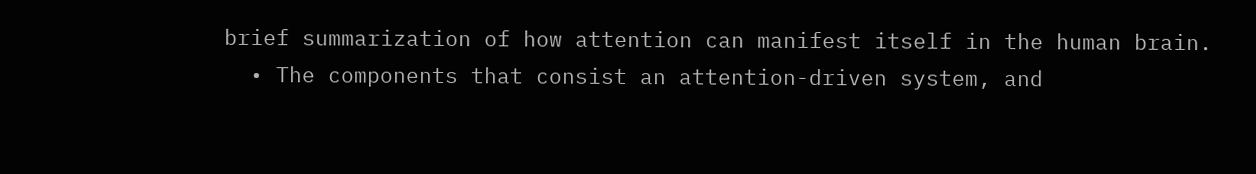brief summarization of how attention can manifest itself in the human brain.
  • The components that consist an attention-driven system, and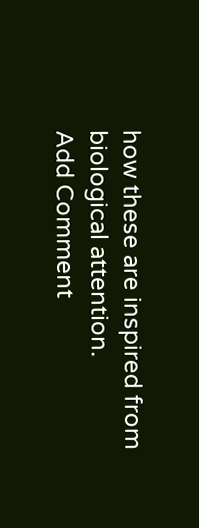how these are inspired from biological attention.
Add Comment